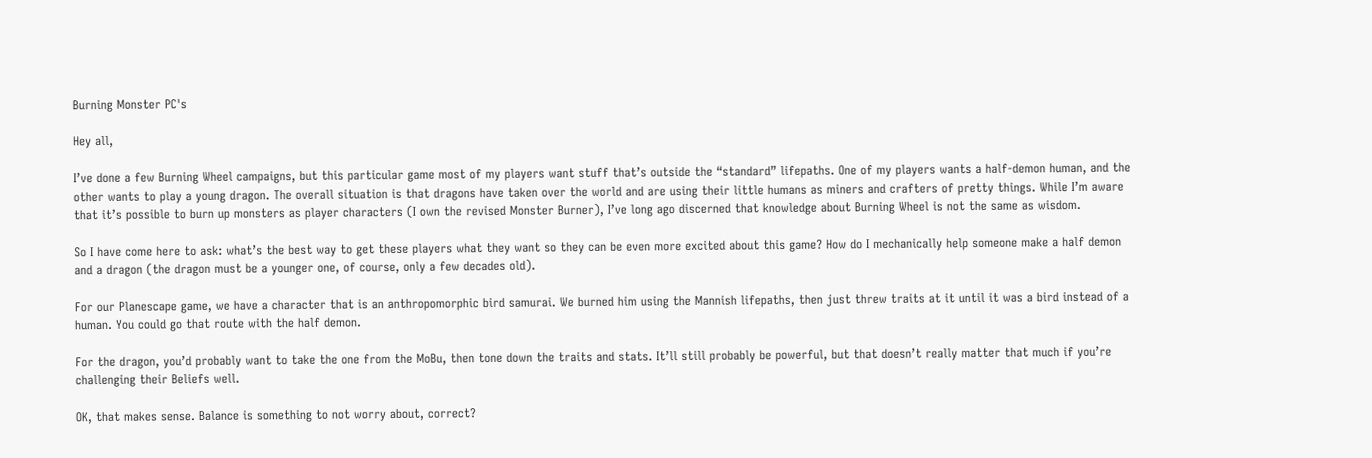Burning Monster PC's

Hey all,

I’ve done a few Burning Wheel campaigns, but this particular game most of my players want stuff that’s outside the “standard” lifepaths. One of my players wants a half-demon human, and the other wants to play a young dragon. The overall situation is that dragons have taken over the world and are using their little humans as miners and crafters of pretty things. While I’m aware that it’s possible to burn up monsters as player characters (I own the revised Monster Burner), I’ve long ago discerned that knowledge about Burning Wheel is not the same as wisdom.

So I have come here to ask: what’s the best way to get these players what they want so they can be even more excited about this game? How do I mechanically help someone make a half demon and a dragon (the dragon must be a younger one, of course, only a few decades old).

For our Planescape game, we have a character that is an anthropomorphic bird samurai. We burned him using the Mannish lifepaths, then just threw traits at it until it was a bird instead of a human. You could go that route with the half demon.

For the dragon, you’d probably want to take the one from the MoBu, then tone down the traits and stats. It’ll still probably be powerful, but that doesn’t really matter that much if you’re challenging their Beliefs well.

OK, that makes sense. Balance is something to not worry about, correct?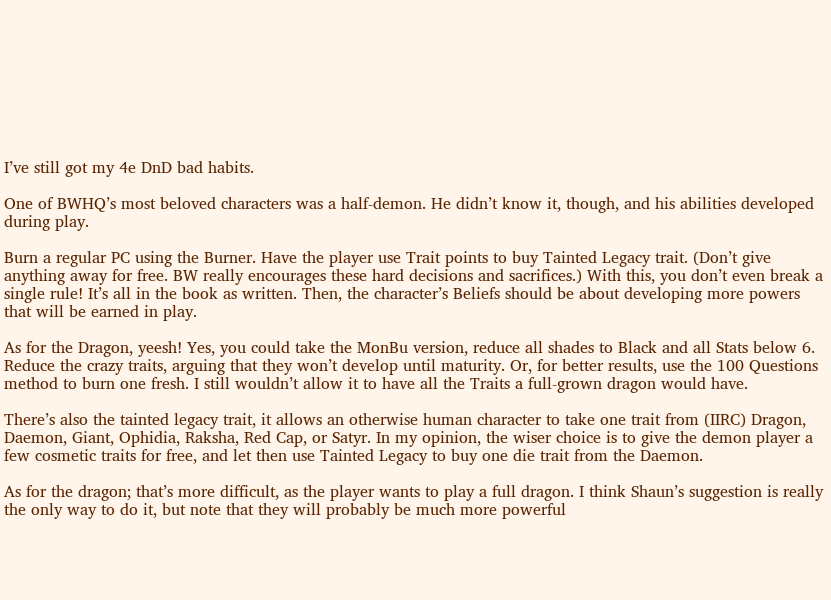I’ve still got my 4e DnD bad habits.

One of BWHQ’s most beloved characters was a half-demon. He didn’t know it, though, and his abilities developed during play.

Burn a regular PC using the Burner. Have the player use Trait points to buy Tainted Legacy trait. (Don’t give anything away for free. BW really encourages these hard decisions and sacrifices.) With this, you don’t even break a single rule! It’s all in the book as written. Then, the character’s Beliefs should be about developing more powers that will be earned in play.

As for the Dragon, yeesh! Yes, you could take the MonBu version, reduce all shades to Black and all Stats below 6. Reduce the crazy traits, arguing that they won’t develop until maturity. Or, for better results, use the 100 Questions method to burn one fresh. I still wouldn’t allow it to have all the Traits a full-grown dragon would have.

There’s also the tainted legacy trait, it allows an otherwise human character to take one trait from (IIRC) Dragon, Daemon, Giant, Ophidia, Raksha, Red Cap, or Satyr. In my opinion, the wiser choice is to give the demon player a few cosmetic traits for free, and let then use Tainted Legacy to buy one die trait from the Daemon.

As for the dragon; that’s more difficult, as the player wants to play a full dragon. I think Shaun’s suggestion is really the only way to do it, but note that they will probably be much more powerful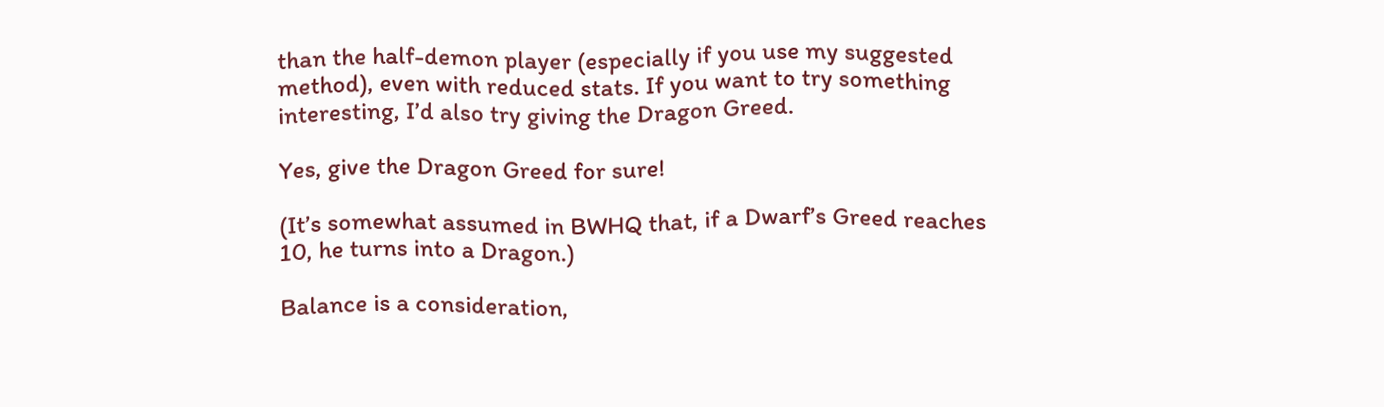than the half-demon player (especially if you use my suggested method), even with reduced stats. If you want to try something interesting, I’d also try giving the Dragon Greed.

Yes, give the Dragon Greed for sure!

(It’s somewhat assumed in BWHQ that, if a Dwarf’s Greed reaches 10, he turns into a Dragon.)

Balance is a consideration,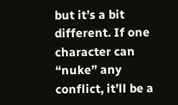but it’s a bit different. If one character can “nuke” any conflict, it’ll be a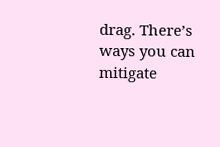drag. There’s ways you can mitigate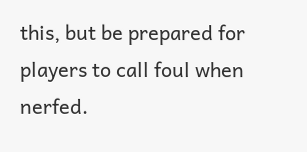this, but be prepared for players to call foul when nerfed.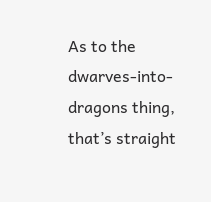As to the dwarves-into-dragons thing, that’s straight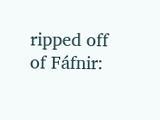ripped off of Fáfnir: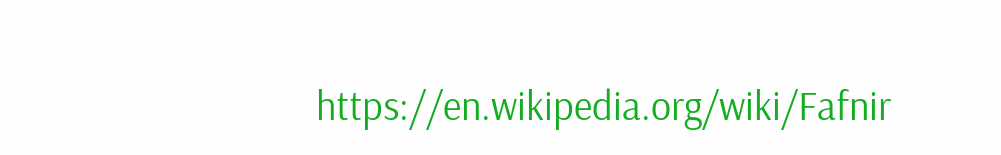https://en.wikipedia.org/wiki/Fafnir